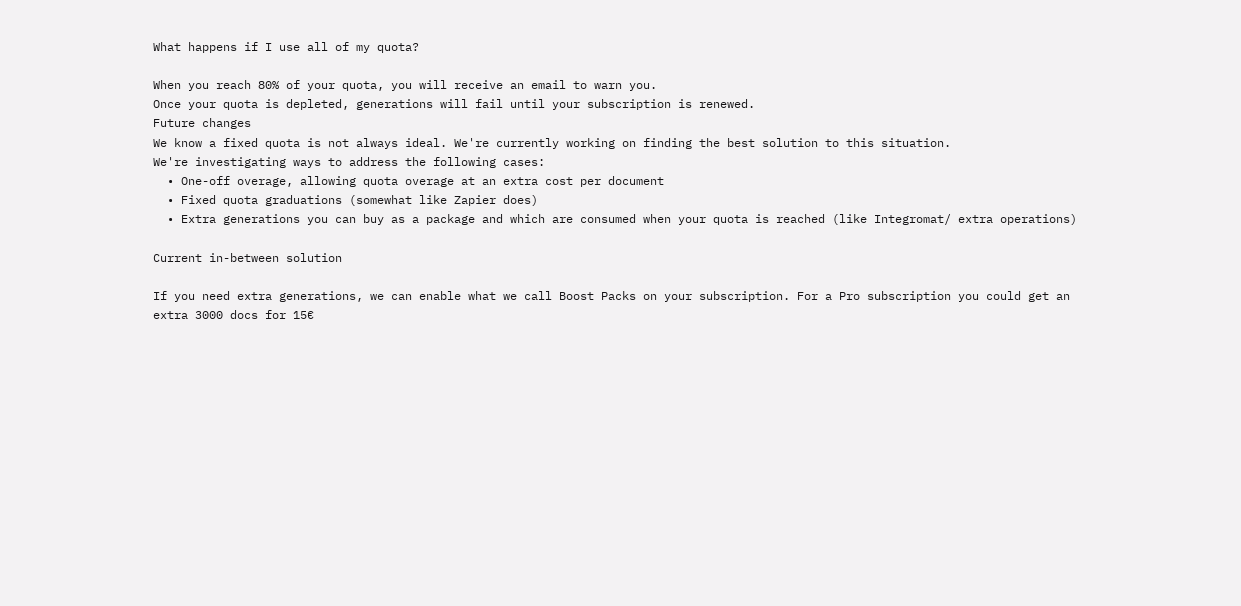What happens if I use all of my quota?

When you reach 80% of your quota, you will receive an email to warn you.
Once your quota is depleted, generations will fail until your subscription is renewed.
Future changes
We know a fixed quota is not always ideal. We're currently working on finding the best solution to this situation.
We're investigating ways to address the following cases:
  • One-off overage, allowing quota overage at an extra cost per document
  • Fixed quota graduations (somewhat like Zapier does)
  • Extra generations you can buy as a package and which are consumed when your quota is reached (like Integromat/ extra operations)

Current in-between solution

If you need extra generations, we can enable what we call Boost Packs on your subscription. For a Pro subscription you could get an extra 3000 docs for 15€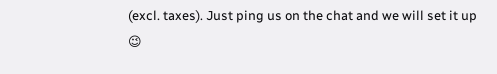(excl. taxes). Just ping us on the chat and we will set it up 😉